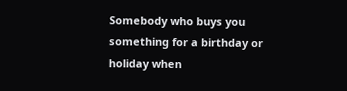Somebody who buys you something for a birthday or holiday when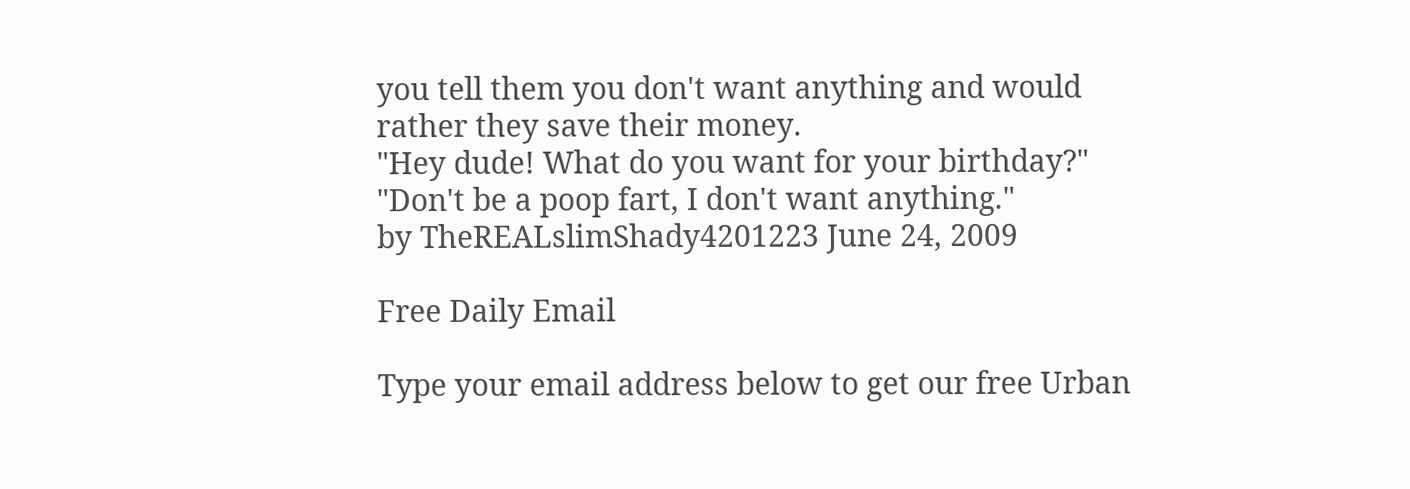you tell them you don't want anything and would rather they save their money.
"Hey dude! What do you want for your birthday?"
"Don't be a poop fart, I don't want anything."
by TheREALslimShady4201223 June 24, 2009

Free Daily Email

Type your email address below to get our free Urban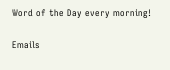Word of the Day every morning!

Emails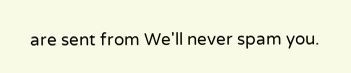are sent from We'll never spam you.